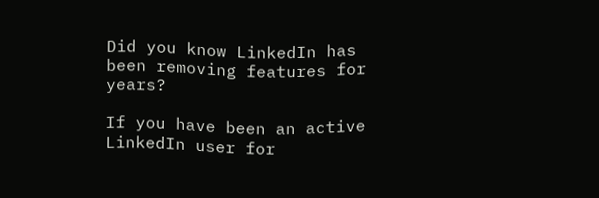Did you know LinkedIn has been removing features for years?

If you have been an active LinkedIn user for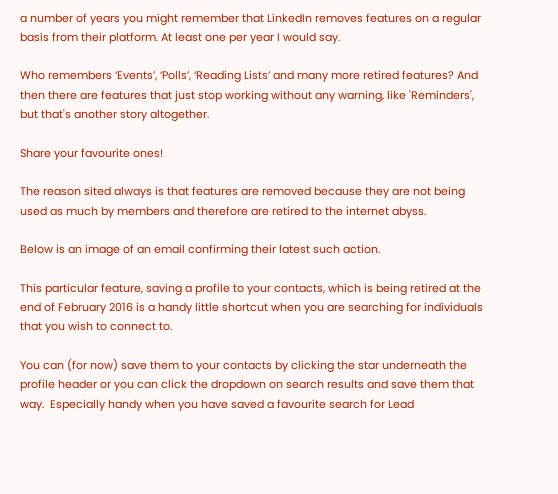a number of years you might remember that LinkedIn removes features on a regular basis from their platform. At least one per year I would say.

Who remembers ‘Events’, ‘Polls’, ‘Reading Lists’ and many more retired features? And then there are features that just stop working without any warning, like 'Reminders', but that's another story altogether.

Share your favourite ones!

The reason sited always is that features are removed because they are not being used as much by members and therefore are retired to the internet abyss.

Below is an image of an email confirming their latest such action.

This particular feature, saving a profile to your contacts, which is being retired at the end of February 2016 is a handy little shortcut when you are searching for individuals that you wish to connect to.

You can (for now) save them to your contacts by clicking the star underneath the profile header or you can click the dropdown on search results and save them that way.  Especially handy when you have saved a favourite search for Lead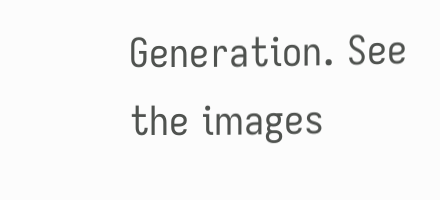Generation. See the images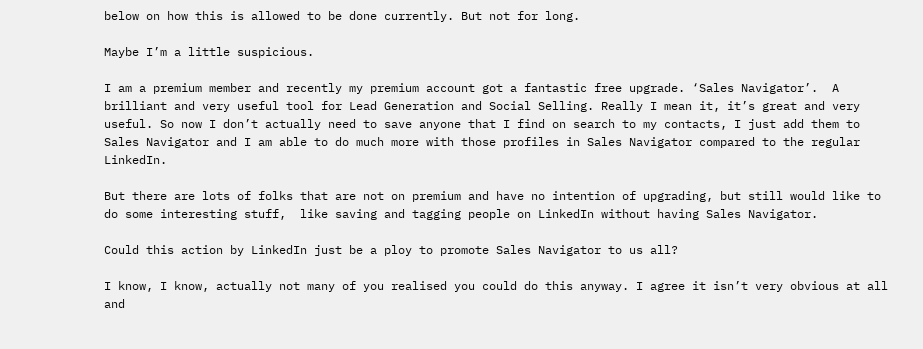below on how this is allowed to be done currently. But not for long.

Maybe I’m a little suspicious.

I am a premium member and recently my premium account got a fantastic free upgrade. ‘Sales Navigator’.  A brilliant and very useful tool for Lead Generation and Social Selling. Really I mean it, it’s great and very useful. So now I don’t actually need to save anyone that I find on search to my contacts, I just add them to Sales Navigator and I am able to do much more with those profiles in Sales Navigator compared to the regular LinkedIn.

But there are lots of folks that are not on premium and have no intention of upgrading, but still would like to do some interesting stuff,  like saving and tagging people on LinkedIn without having Sales Navigator.

Could this action by LinkedIn just be a ploy to promote Sales Navigator to us all?

I know, I know, actually not many of you realised you could do this anyway. I agree it isn’t very obvious at all and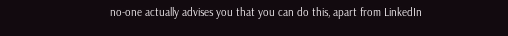no-one actually advises you that you can do this, apart from LinkedIn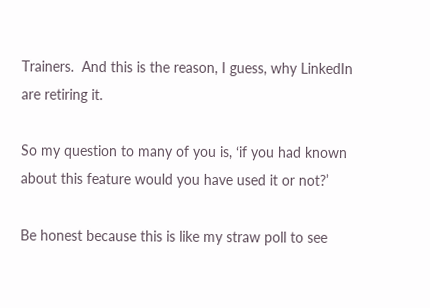Trainers.  And this is the reason, I guess, why LinkedIn are retiring it.

So my question to many of you is, ‘if you had known about this feature would you have used it or not?’

Be honest because this is like my straw poll to see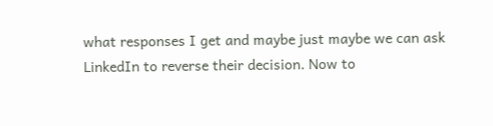what responses I get and maybe just maybe we can ask LinkedIn to reverse their decision. Now to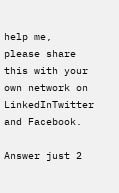help me,  please share this with your own network on LinkedInTwitter and Facebook.

Answer just 2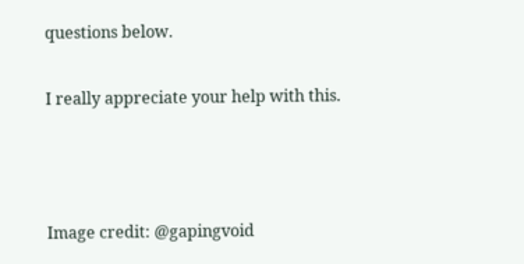questions below.

I really appreciate your help with this.



Image credit: @gapingvoid